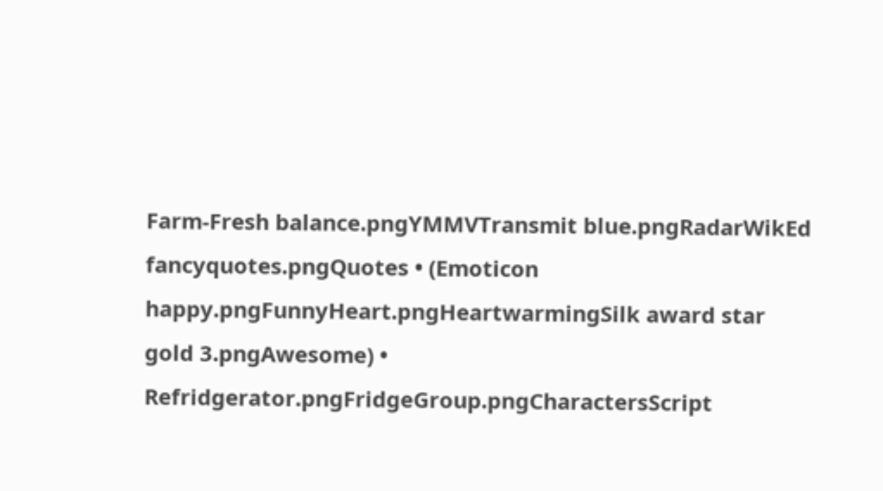Farm-Fresh balance.pngYMMVTransmit blue.pngRadarWikEd fancyquotes.pngQuotes • (Emoticon happy.pngFunnyHeart.pngHeartwarmingSilk award star gold 3.pngAwesome) • Refridgerator.pngFridgeGroup.pngCharactersScript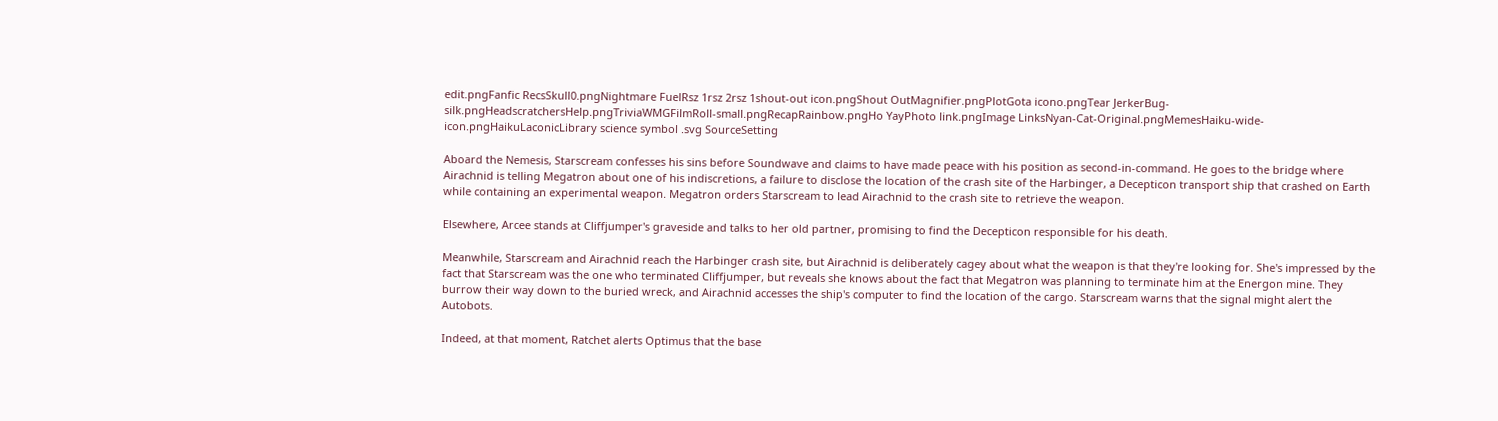edit.pngFanfic RecsSkull0.pngNightmare FuelRsz 1rsz 2rsz 1shout-out icon.pngShout OutMagnifier.pngPlotGota icono.pngTear JerkerBug-silk.pngHeadscratchersHelp.pngTriviaWMGFilmRoll-small.pngRecapRainbow.pngHo YayPhoto link.pngImage LinksNyan-Cat-Original.pngMemesHaiku-wide-icon.pngHaikuLaconicLibrary science symbol .svg SourceSetting

Aboard the Nemesis, Starscream confesses his sins before Soundwave and claims to have made peace with his position as second-in-command. He goes to the bridge where Airachnid is telling Megatron about one of his indiscretions, a failure to disclose the location of the crash site of the Harbinger, a Decepticon transport ship that crashed on Earth while containing an experimental weapon. Megatron orders Starscream to lead Airachnid to the crash site to retrieve the weapon.

Elsewhere, Arcee stands at Cliffjumper's graveside and talks to her old partner, promising to find the Decepticon responsible for his death.

Meanwhile, Starscream and Airachnid reach the Harbinger crash site, but Airachnid is deliberately cagey about what the weapon is that they're looking for. She's impressed by the fact that Starscream was the one who terminated Cliffjumper, but reveals she knows about the fact that Megatron was planning to terminate him at the Energon mine. They burrow their way down to the buried wreck, and Airachnid accesses the ship's computer to find the location of the cargo. Starscream warns that the signal might alert the Autobots.

Indeed, at that moment, Ratchet alerts Optimus that the base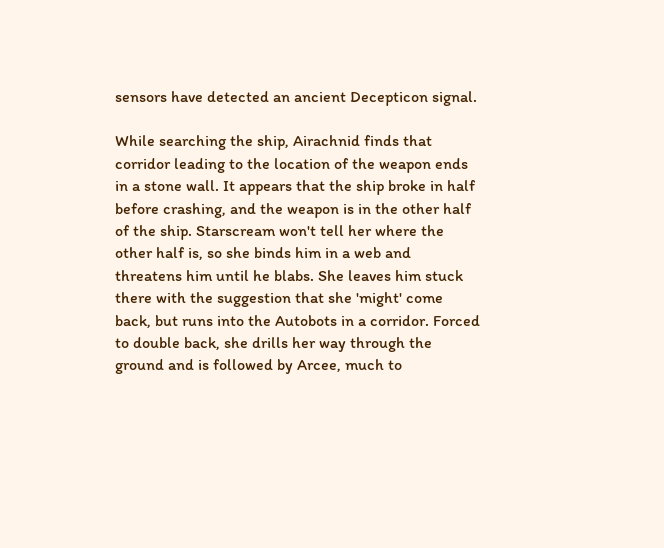sensors have detected an ancient Decepticon signal.

While searching the ship, Airachnid finds that corridor leading to the location of the weapon ends in a stone wall. It appears that the ship broke in half before crashing, and the weapon is in the other half of the ship. Starscream won't tell her where the other half is, so she binds him in a web and threatens him until he blabs. She leaves him stuck there with the suggestion that she 'might' come back, but runs into the Autobots in a corridor. Forced to double back, she drills her way through the ground and is followed by Arcee, much to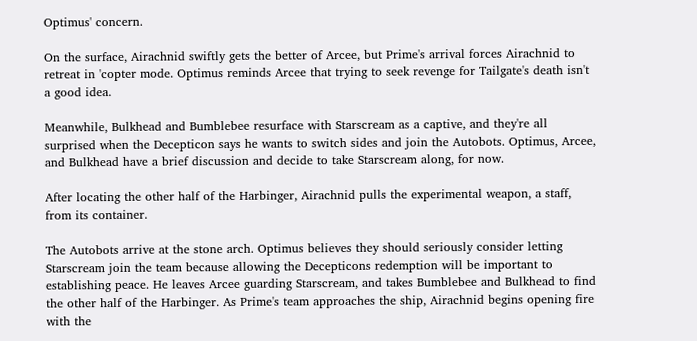Optimus' concern.

On the surface, Airachnid swiftly gets the better of Arcee, but Prime's arrival forces Airachnid to retreat in 'copter mode. Optimus reminds Arcee that trying to seek revenge for Tailgate's death isn't a good idea.

Meanwhile, Bulkhead and Bumblebee resurface with Starscream as a captive, and they're all surprised when the Decepticon says he wants to switch sides and join the Autobots. Optimus, Arcee, and Bulkhead have a brief discussion and decide to take Starscream along, for now.

After locating the other half of the Harbinger, Airachnid pulls the experimental weapon, a staff, from its container.

The Autobots arrive at the stone arch. Optimus believes they should seriously consider letting Starscream join the team because allowing the Decepticons redemption will be important to establishing peace. He leaves Arcee guarding Starscream, and takes Bumblebee and Bulkhead to find the other half of the Harbinger. As Prime's team approaches the ship, Airachnid begins opening fire with the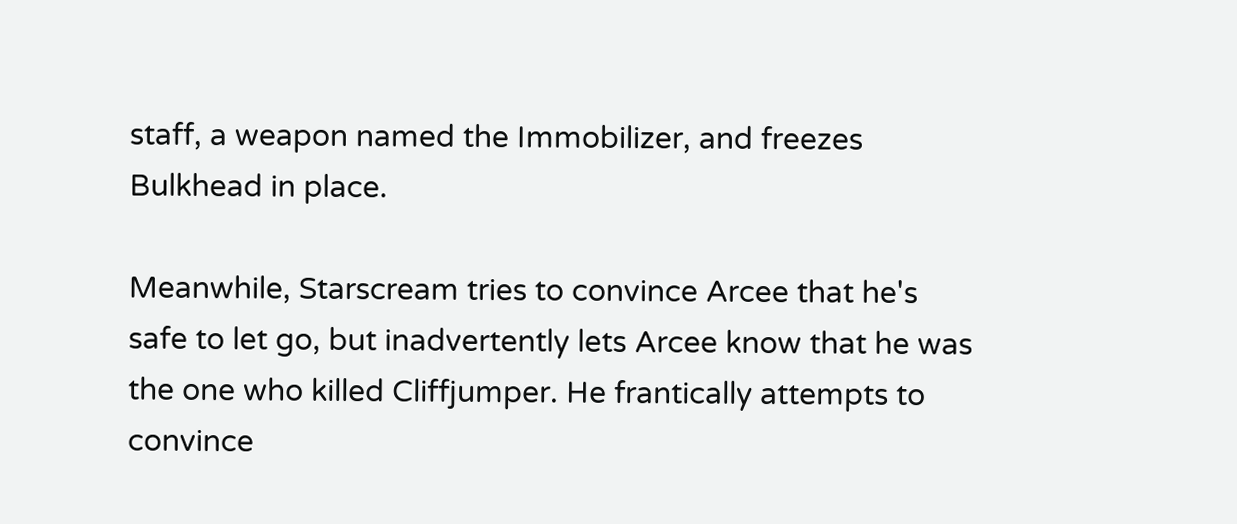staff, a weapon named the Immobilizer, and freezes Bulkhead in place.

Meanwhile, Starscream tries to convince Arcee that he's safe to let go, but inadvertently lets Arcee know that he was the one who killed Cliffjumper. He frantically attempts to convince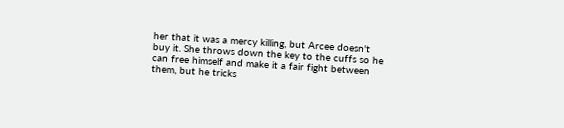her that it was a mercy killing, but Arcee doesn't buy it. She throws down the key to the cuffs so he can free himself and make it a fair fight between them, but he tricks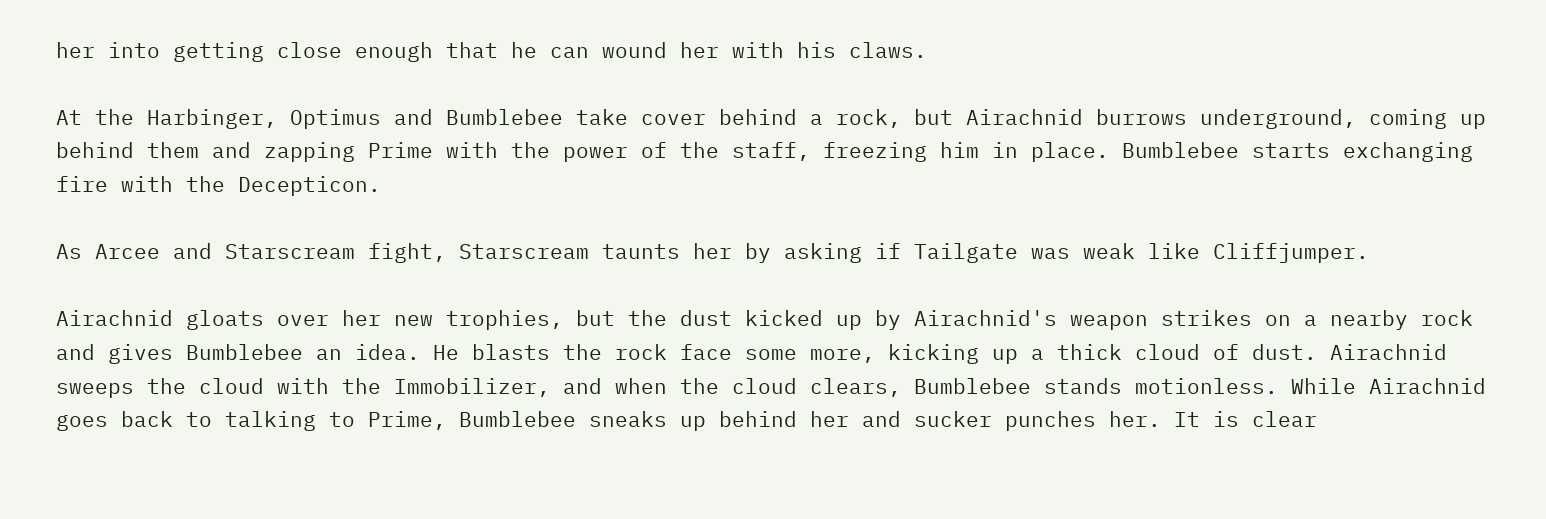her into getting close enough that he can wound her with his claws.

At the Harbinger, Optimus and Bumblebee take cover behind a rock, but Airachnid burrows underground, coming up behind them and zapping Prime with the power of the staff, freezing him in place. Bumblebee starts exchanging fire with the Decepticon.

As Arcee and Starscream fight, Starscream taunts her by asking if Tailgate was weak like Cliffjumper.

Airachnid gloats over her new trophies, but the dust kicked up by Airachnid's weapon strikes on a nearby rock and gives Bumblebee an idea. He blasts the rock face some more, kicking up a thick cloud of dust. Airachnid sweeps the cloud with the Immobilizer, and when the cloud clears, Bumblebee stands motionless. While Airachnid goes back to talking to Prime, Bumblebee sneaks up behind her and sucker punches her. It is clear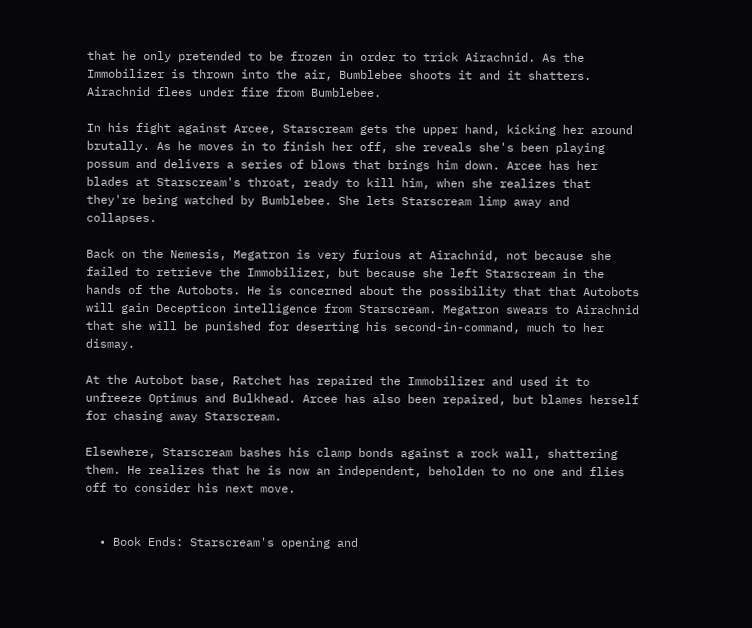that he only pretended to be frozen in order to trick Airachnid. As the Immobilizer is thrown into the air, Bumblebee shoots it and it shatters. Airachnid flees under fire from Bumblebee.

In his fight against Arcee, Starscream gets the upper hand, kicking her around brutally. As he moves in to finish her off, she reveals she's been playing possum and delivers a series of blows that brings him down. Arcee has her blades at Starscream's throat, ready to kill him, when she realizes that they're being watched by Bumblebee. She lets Starscream limp away and collapses.

Back on the Nemesis, Megatron is very furious at Airachnid, not because she failed to retrieve the Immobilizer, but because she left Starscream in the hands of the Autobots. He is concerned about the possibility that that Autobots will gain Decepticon intelligence from Starscream. Megatron swears to Airachnid that she will be punished for deserting his second-in-command, much to her dismay.

At the Autobot base, Ratchet has repaired the Immobilizer and used it to unfreeze Optimus and Bulkhead. Arcee has also been repaired, but blames herself for chasing away Starscream.

Elsewhere, Starscream bashes his clamp bonds against a rock wall, shattering them. He realizes that he is now an independent, beholden to no one and flies off to consider his next move.


  • Book Ends: Starscream's opening and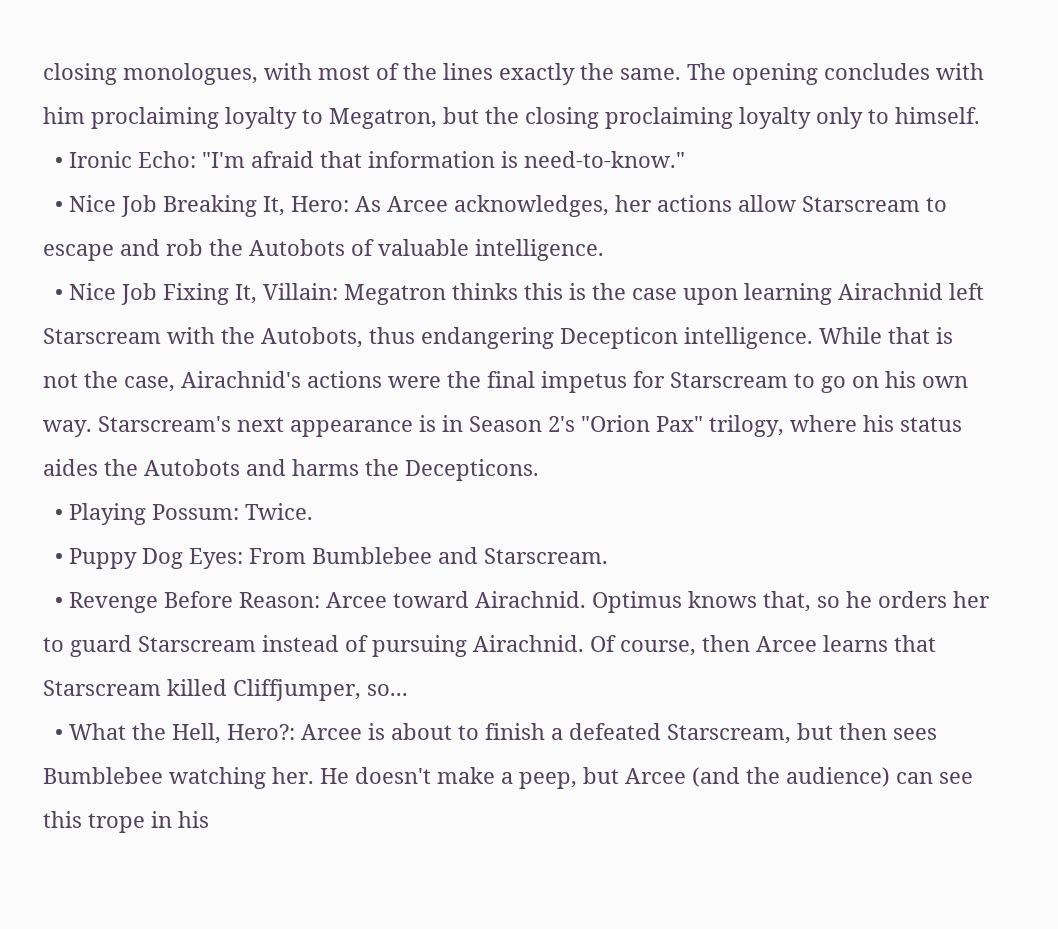closing monologues, with most of the lines exactly the same. The opening concludes with him proclaiming loyalty to Megatron, but the closing proclaiming loyalty only to himself.
  • Ironic Echo: "I'm afraid that information is need-to-know."
  • Nice Job Breaking It, Hero: As Arcee acknowledges, her actions allow Starscream to escape and rob the Autobots of valuable intelligence.
  • Nice Job Fixing It, Villain: Megatron thinks this is the case upon learning Airachnid left Starscream with the Autobots, thus endangering Decepticon intelligence. While that is not the case, Airachnid's actions were the final impetus for Starscream to go on his own way. Starscream's next appearance is in Season 2's "Orion Pax" trilogy, where his status aides the Autobots and harms the Decepticons.
  • Playing Possum: Twice.
  • Puppy Dog Eyes: From Bumblebee and Starscream.
  • Revenge Before Reason: Arcee toward Airachnid. Optimus knows that, so he orders her to guard Starscream instead of pursuing Airachnid. Of course, then Arcee learns that Starscream killed Cliffjumper, so...
  • What the Hell, Hero?: Arcee is about to finish a defeated Starscream, but then sees Bumblebee watching her. He doesn't make a peep, but Arcee (and the audience) can see this trope in his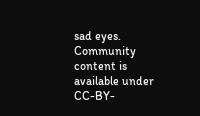sad eyes.
Community content is available under CC-BY-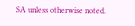SA unless otherwise noted.